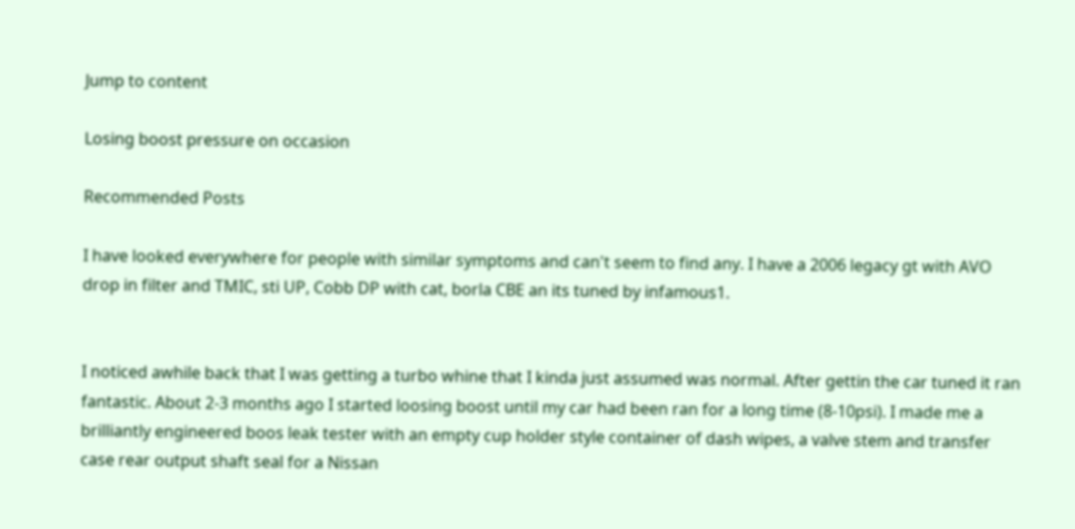Jump to content

Losing boost pressure on occasion

Recommended Posts

I have looked everywhere for people with similar symptoms and can't seem to find any. I have a 2006 legacy gt with AVO drop in filter and TMIC, sti UP, Cobb DP with cat, borla CBE an its tuned by infamous1.


I noticed awhile back that I was getting a turbo whine that I kinda just assumed was normal. After gettin the car tuned it ran fantastic. About 2-3 months ago I started loosing boost until my car had been ran for a long time (8-10psi). I made me a brilliantly engineered boos leak tester with an empty cup holder style container of dash wipes, a valve stem and transfer case rear output shaft seal for a Nissan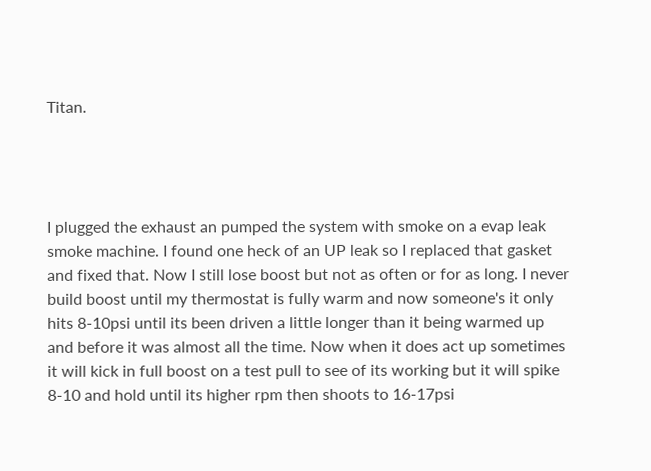Titan.




I plugged the exhaust an pumped the system with smoke on a evap leak smoke machine. I found one heck of an UP leak so I replaced that gasket and fixed that. Now I still lose boost but not as often or for as long. I never build boost until my thermostat is fully warm and now someone's it only hits 8-10psi until its been driven a little longer than it being warmed up and before it was almost all the time. Now when it does act up sometimes it will kick in full boost on a test pull to see of its working but it will spike 8-10 and hold until its higher rpm then shoots to 16-17psi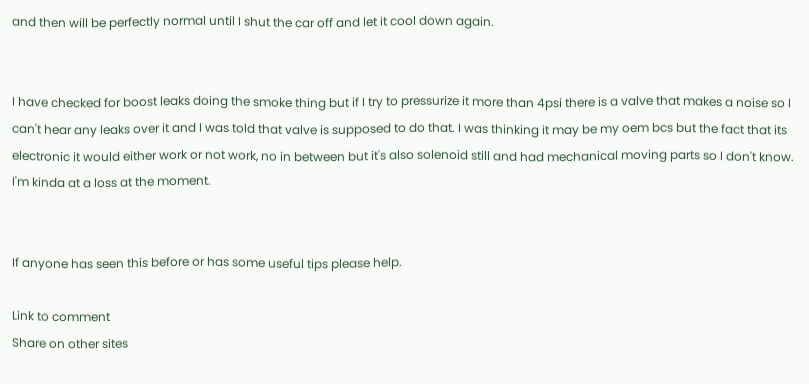and then will be perfectly normal until I shut the car off and let it cool down again.


I have checked for boost leaks doing the smoke thing but if I try to pressurize it more than 4psi there is a valve that makes a noise so I can't hear any leaks over it and I was told that valve is supposed to do that. I was thinking it may be my oem bcs but the fact that its electronic it would either work or not work, no in between but it's also solenoid still and had mechanical moving parts so I don't know. I'm kinda at a loss at the moment.


If anyone has seen this before or has some useful tips please help.

Link to comment
Share on other sites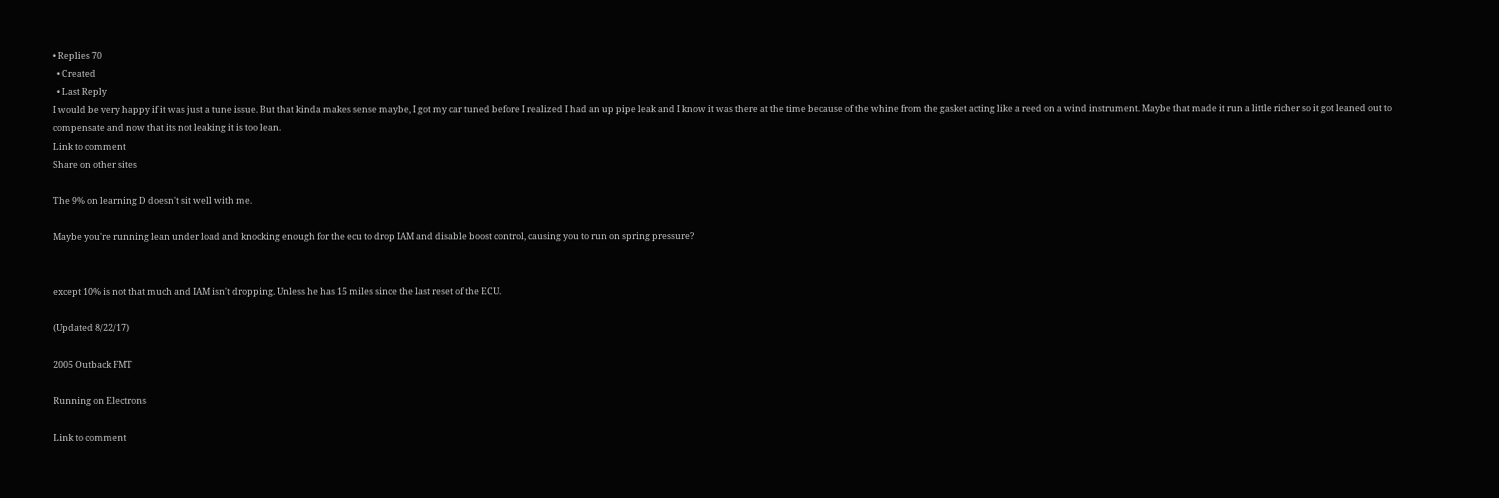• Replies 70
  • Created
  • Last Reply
I would be very happy if it was just a tune issue. But that kinda makes sense maybe, I got my car tuned before I realized I had an up pipe leak and I know it was there at the time because of the whine from the gasket acting like a reed on a wind instrument. Maybe that made it run a little richer so it got leaned out to compensate and now that its not leaking it is too lean.
Link to comment
Share on other sites

The 9% on learning D doesn't sit well with me.

Maybe you're running lean under load and knocking enough for the ecu to drop IAM and disable boost control, causing you to run on spring pressure?


except 10% is not that much and IAM isn't dropping. Unless he has 15 miles since the last reset of the ECU.

(Updated 8/22/17)

2005 Outback FMT

Running on Electrons

Link to comment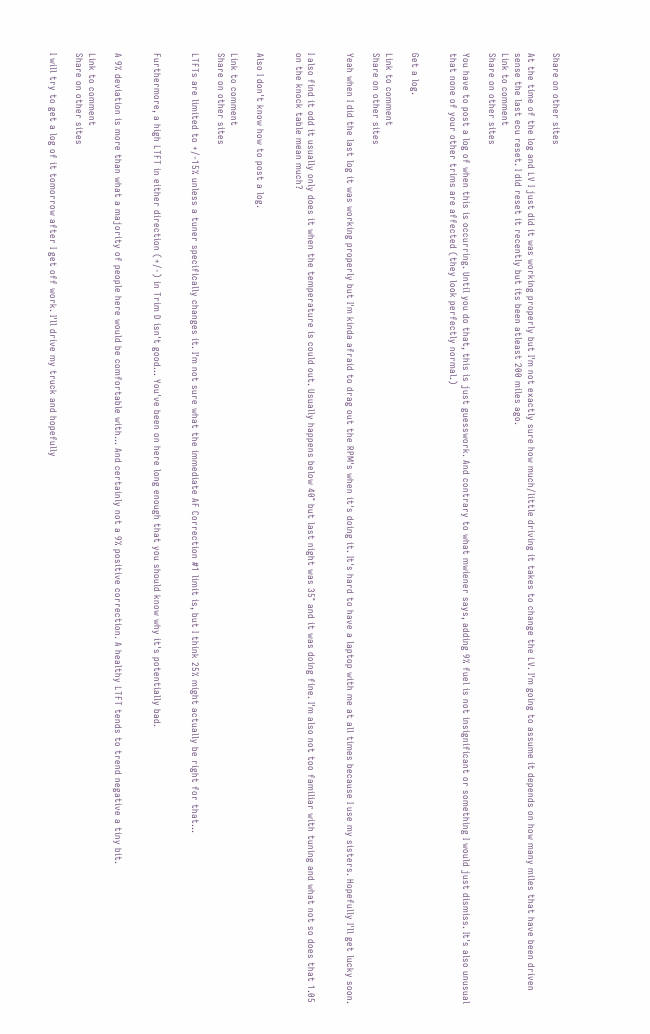Share on other sites

At the time of the log and LV I just did it was working properly but I'm not exactly sure how much/little driving it takes to change the LV. I'm going to assume it depends on how many miles that have been driven sense the last ecu reset. I did reset it recently but its been atleast 200 miles ago.
Link to comment
Share on other sites

You have to post a log of when this is occurring. Until you do that, this is just guesswork. And contrary to what mwiener says, adding 9% fuel is not insignificant or something I would just dismiss. It's also unusual that none of your other trims are affected (they look perfectly normal.)


Get a log.

Link to comment
Share on other sites

Yeah when I did the last log it was working properly but I'm kinda afraid to drag out the RPM's when it's doing it. It's hard to have a laptop with me at all times because I use my sisters. Hopefully I'll get lucky soon.


I also find it odd it usually only does it when the temperature is could out. Usually happens below 40° but last night was 35° and it was doing fine. I'm also not too familiar with tuning and what not so does that 1.05 on the knock table mean much?


Also I don't know how to post a log.

Link to comment
Share on other sites

LTFTs are limited to +/-15% unless a tuner specifically changes it. I'm not sure what the immediate AF Correction #1 limit is, but I think 25% might actually be right for that...


Furthermore, a high LTFT in either direction (+/-) in Trim D isn't good... You've been on here long enough that you should know why it's potentially bad.


A 9% deviation is more than what a majority of people here would be comfortable with... And certainly not a 9% positive correction. A healthy LTFT tends to trend negative a tiny bit.

Link to comment
Share on other sites

I will try to get a log of it tomorrow after I get off work. I'll drive my truck and hopefully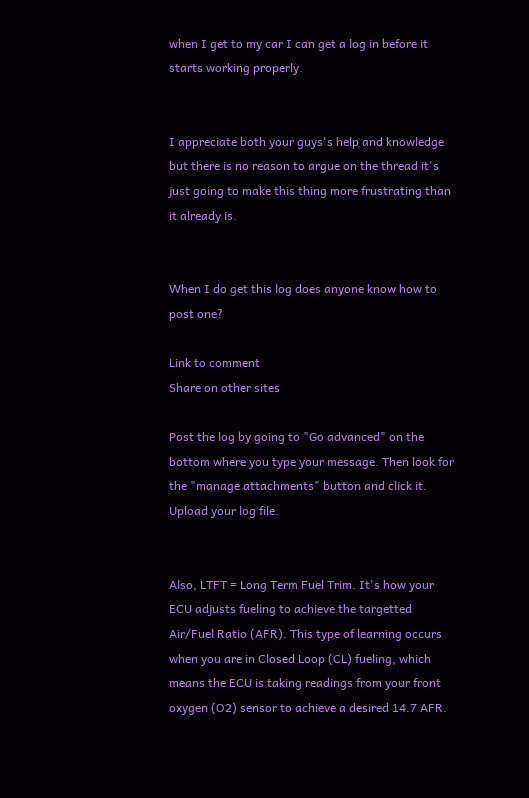when I get to my car I can get a log in before it starts working properly.


I appreciate both your guys's help and knowledge but there is no reason to argue on the thread it's just going to make this thing more frustrating than it already is.


When I do get this log does anyone know how to post one?

Link to comment
Share on other sites

Post the log by going to "Go advanced" on the bottom where you type your message. Then look for the "manage attachments" button and click it. Upload your log file.


Also, LTFT = Long Term Fuel Trim. It's how your ECU adjusts fueling to achieve the targetted Air/Fuel Ratio (AFR). This type of learning occurs when you are in Closed Loop (CL) fueling, which means the ECU is taking readings from your front oxygen (O2) sensor to achieve a desired 14.7 AFR.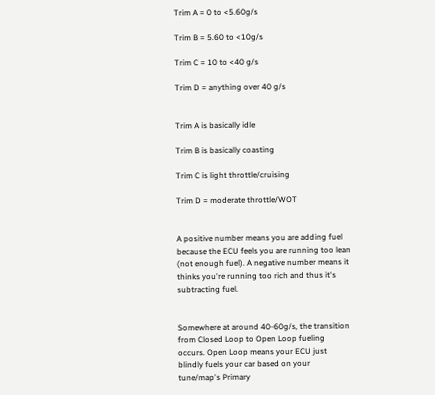Trim A = 0 to <5.60g/s

Trim B = 5.60 to <10g/s

Trim C = 10 to <40 g/s

Trim D = anything over 40 g/s


Trim A is basically idle

Trim B is basically coasting

Trim C is light throttle/cruising

Trim D = moderate throttle/WOT


A positive number means you are adding fuel because the ECU feels you are running too lean (not enough fuel). A negative number means it thinks you're running too rich and thus it's subtracting fuel.


Somewhere at around 40-60g/s, the transition from Closed Loop to Open Loop fueling occurs. Open Loop means your ECU just blindly fuels your car based on your tune/map's Primary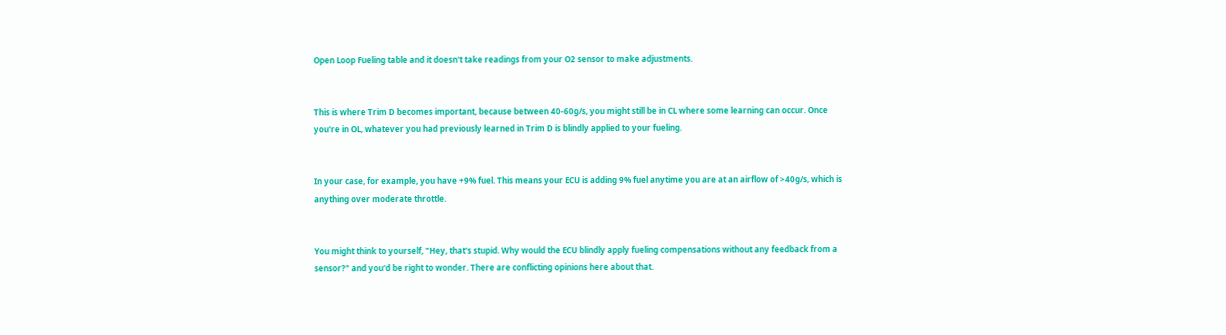Open Loop Fueling table and it doesn't take readings from your O2 sensor to make adjustments.


This is where Trim D becomes important, because between 40-60g/s, you might still be in CL where some learning can occur. Once you're in OL, whatever you had previously learned in Trim D is blindly applied to your fueling.


In your case, for example, you have +9% fuel. This means your ECU is adding 9% fuel anytime you are at an airflow of >40g/s, which is anything over moderate throttle.


You might think to yourself, "Hey, that's stupid. Why would the ECU blindly apply fueling compensations without any feedback from a sensor?" and you'd be right to wonder. There are conflicting opinions here about that.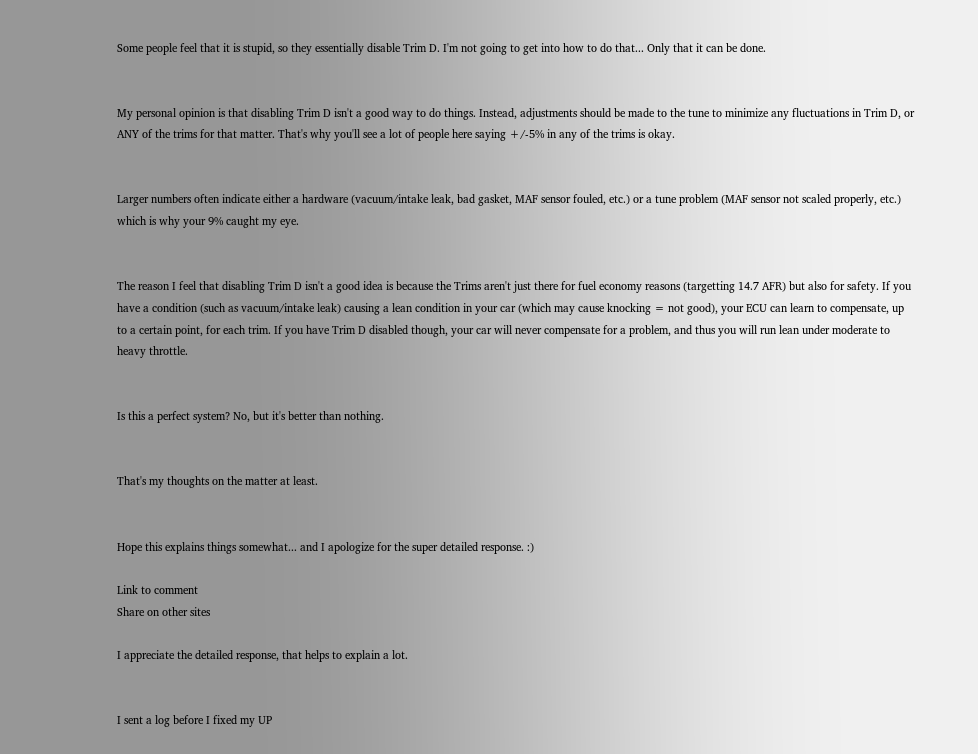Some people feel that it is stupid, so they essentially disable Trim D. I'm not going to get into how to do that... Only that it can be done.


My personal opinion is that disabling Trim D isn't a good way to do things. Instead, adjustments should be made to the tune to minimize any fluctuations in Trim D, or ANY of the trims for that matter. That's why you'll see a lot of people here saying +/-5% in any of the trims is okay.


Larger numbers often indicate either a hardware (vacuum/intake leak, bad gasket, MAF sensor fouled, etc.) or a tune problem (MAF sensor not scaled properly, etc.) which is why your 9% caught my eye.


The reason I feel that disabling Trim D isn't a good idea is because the Trims aren't just there for fuel economy reasons (targetting 14.7 AFR) but also for safety. If you have a condition (such as vacuum/intake leak) causing a lean condition in your car (which may cause knocking = not good), your ECU can learn to compensate, up to a certain point, for each trim. If you have Trim D disabled though, your car will never compensate for a problem, and thus you will run lean under moderate to heavy throttle.


Is this a perfect system? No, but it's better than nothing.


That's my thoughts on the matter at least.


Hope this explains things somewhat... and I apologize for the super detailed response. :)

Link to comment
Share on other sites

I appreciate the detailed response, that helps to explain a lot.


I sent a log before I fixed my UP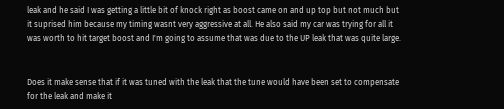leak and he said I was getting a little bit of knock right as boost came on and up top but not much but it suprised him because my timing wasnt very aggressive at all. He also said my car was trying for all it was worth to hit target boost and I'm going to assume that was due to the UP leak that was quite large.


Does it make sense that if it was tuned with the leak that the tune would have been set to compensate for the leak and make it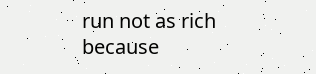run not as rich because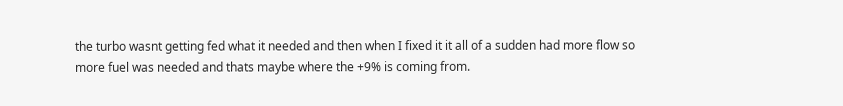the turbo wasnt getting fed what it needed and then when I fixed it it all of a sudden had more flow so more fuel was needed and thats maybe where the +9% is coming from.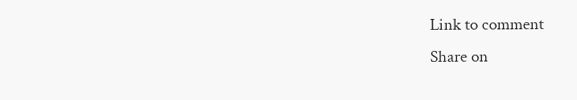Link to comment
Share on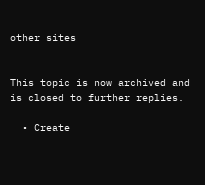other sites


This topic is now archived and is closed to further replies.

  • Create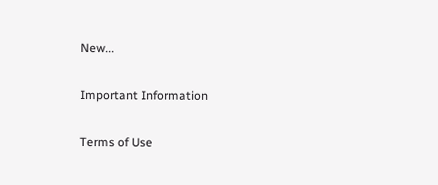New...

Important Information

Terms of Use